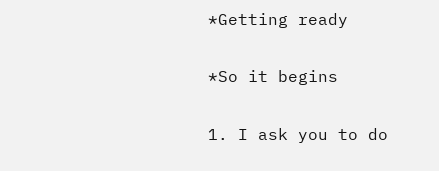*Getting ready

*So it begins

1. I ask you to do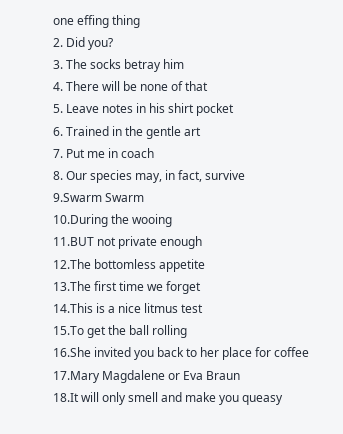one effing thing
2. Did you?
3. The socks betray him
4. There will be none of that
5. Leave notes in his shirt pocket
6. Trained in the gentle art
7. Put me in coach
8. Our species may, in fact, survive
9.Swarm Swarm
10.During the wooing
11.BUT not private enough
12.The bottomless appetite
13.The first time we forget
14.This is a nice litmus test
15.To get the ball rolling
16.She invited you back to her place for coffee
17.Mary Magdalene or Eva Braun
18.It will only smell and make you queasy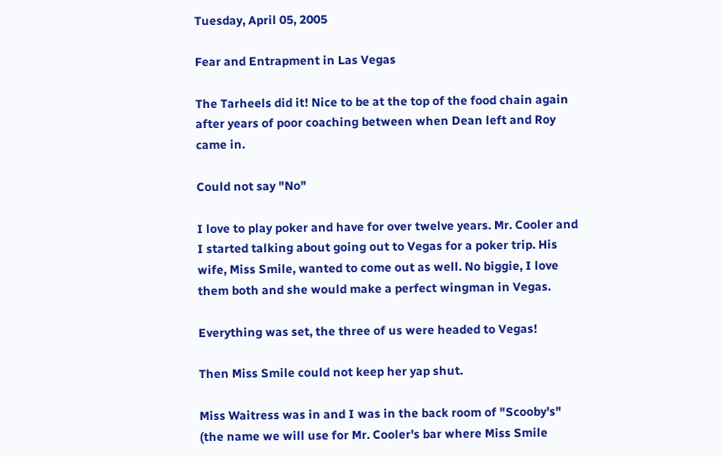Tuesday, April 05, 2005

Fear and Entrapment in Las Vegas

The Tarheels did it! Nice to be at the top of the food chain again after years of poor coaching between when Dean left and Roy came in.

Could not say "No"

I love to play poker and have for over twelve years. Mr. Cooler and I started talking about going out to Vegas for a poker trip. His wife, Miss Smile, wanted to come out as well. No biggie, I love them both and she would make a perfect wingman in Vegas.

Everything was set, the three of us were headed to Vegas!

Then Miss Smile could not keep her yap shut.

Miss Waitress was in and I was in the back room of "Scooby's" (the name we will use for Mr. Cooler's bar where Miss Smile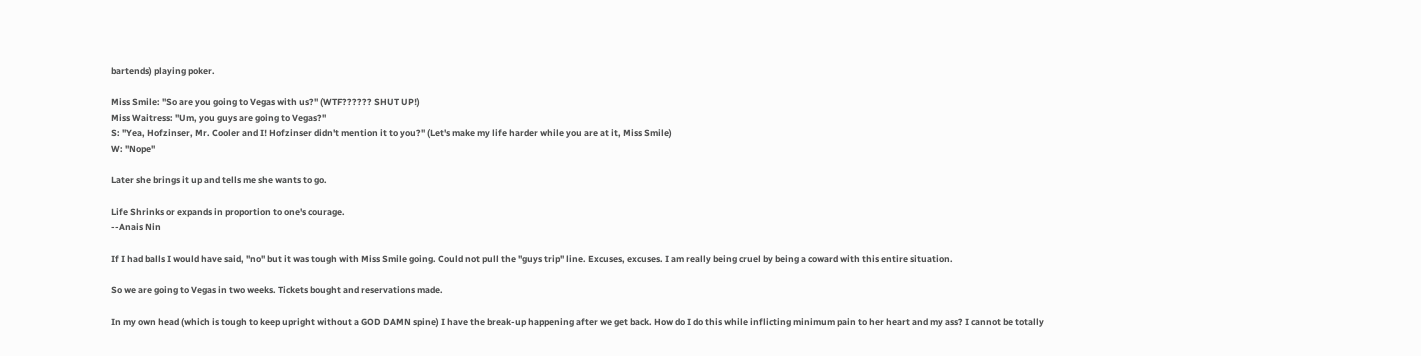bartends) playing poker.

Miss Smile: "So are you going to Vegas with us?" (WTF?????? SHUT UP!)
Miss Waitress: "Um, you guys are going to Vegas?"
S: "Yea, Hofzinser, Mr. Cooler and I! Hofzinser didn't mention it to you?" (Let's make my life harder while you are at it, Miss Smile)
W: "Nope"

Later she brings it up and tells me she wants to go.

Life Shrinks or expands in proportion to one's courage.
--Anais Nin

If I had balls I would have said, "no" but it was tough with Miss Smile going. Could not pull the "guys trip" line. Excuses, excuses. I am really being cruel by being a coward with this entire situation.

So we are going to Vegas in two weeks. Tickets bought and reservations made.

In my own head (which is tough to keep upright without a GOD DAMN spine) I have the break-up happening after we get back. How do I do this while inflicting minimum pain to her heart and my ass? I cannot be totally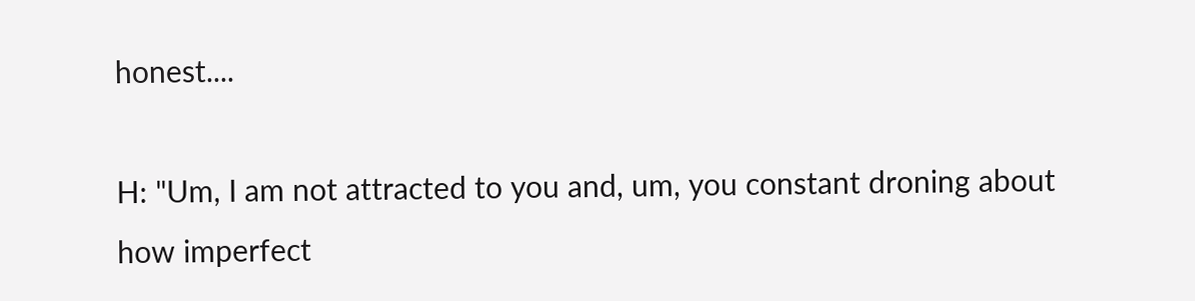honest....

H: "Um, I am not attracted to you and, um, you constant droning about how imperfect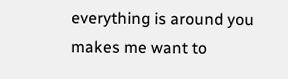everything is around you makes me want to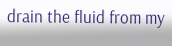drain the fluid from my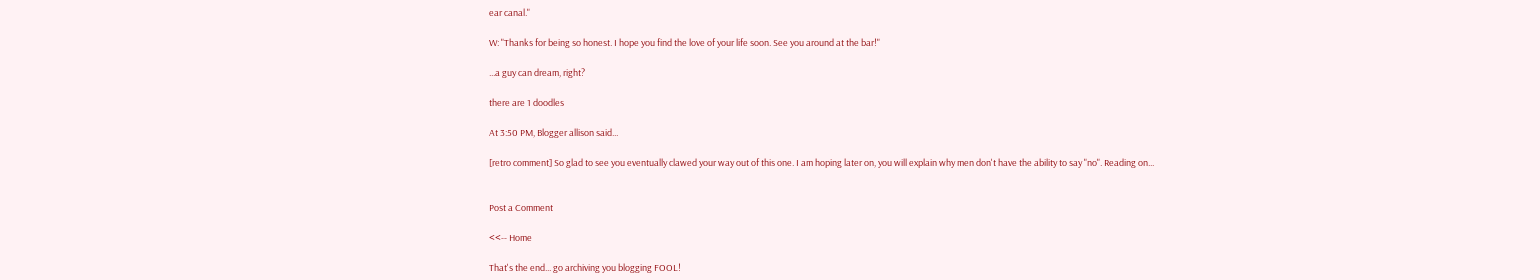ear canal."

W: "Thanks for being so honest. I hope you find the love of your life soon. See you around at the bar!"

...a guy can dream, right?

there are 1 doodles

At 3:50 PM, Blogger allison said...

[retro comment] So glad to see you eventually clawed your way out of this one. I am hoping later on, you will explain why men don't have the ability to say "no". Reading on...


Post a Comment

<<-- Home

That's the end... go archiving you blogging FOOL!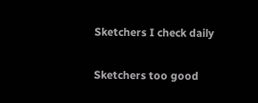Sketchers I check daily

Sketchers too good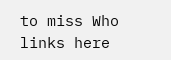to miss Who links here